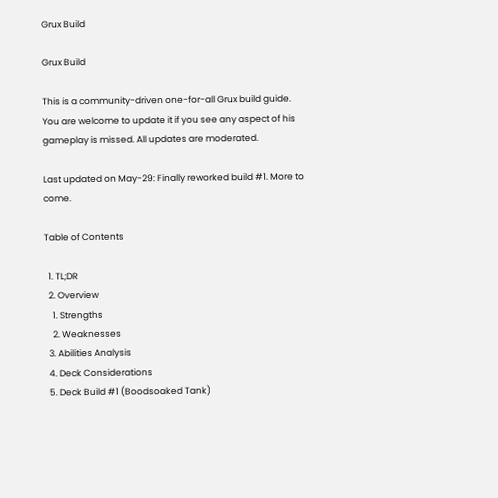Grux Build

Grux Build

This is a community-driven one-for-all Grux build guide. You are welcome to update it if you see any aspect of his gameplay is missed. All updates are moderated.

Last updated on May-29: Finally reworked build #1. More to come.

Table of Contents

  1. TL;DR
  2. Overview
    1. Strengths
    2. Weaknesses
  3. Abilities Analysis
  4. Deck Considerations
  5. Deck Build #1 (Boodsoaked Tank)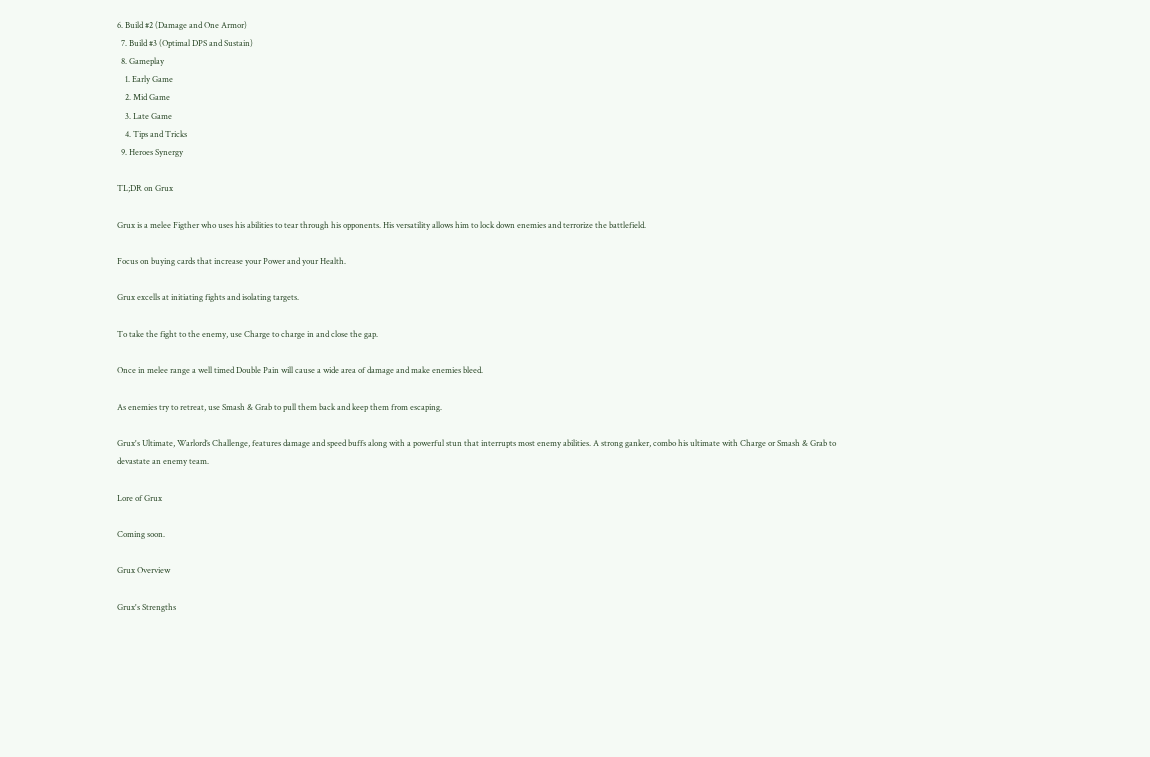6. Build #2 (Damage and One Armor)
  7. Build #3 (Optimal DPS and Sustain)
  8. Gameplay
    1. Early Game
    2. Mid Game
    3. Late Game
    4. Tips and Tricks
  9. Heroes Synergy

TL;DR on Grux

Grux is a melee Figther who uses his abilities to tear through his opponents. His versatility allows him to lock down enemies and terrorize the battlefield.

Focus on buying cards that increase your Power and your Health.

Grux excells at initiating fights and isolating targets.

To take the fight to the enemy, use Charge to charge in and close the gap.

Once in melee range a well timed Double Pain will cause a wide area of damage and make enemies bleed.

As enemies try to retreat, use Smash & Grab to pull them back and keep them from escaping.

Grux's Ultimate, Warlord’s Challenge, features damage and speed buffs along with a powerful stun that interrupts most enemy abilities. A strong ganker, combo his ultimate with Charge or Smash & Grab to devastate an enemy team.

Lore of Grux

Coming soon.

Grux Overview

Grux's Strengths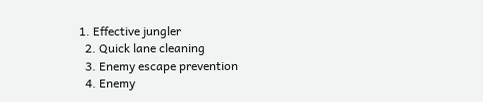1. Effective jungler
  2. Quick lane cleaning
  3. Enemy escape prevention
  4. Enemy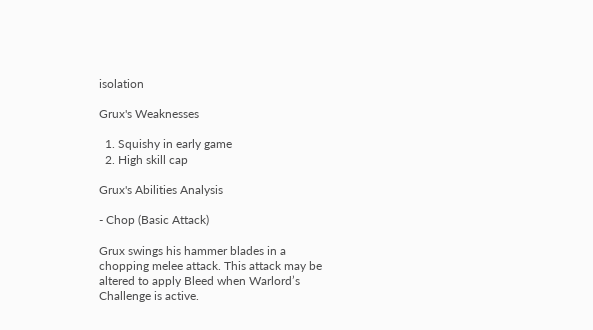isolation

Grux's Weaknesses

  1. Squishy in early game
  2. High skill cap

Grux's Abilities Analysis

- Chop (Basic Attack)

Grux swings his hammer blades in a chopping melee attack. This attack may be altered to apply Bleed when Warlord’s Challenge is active.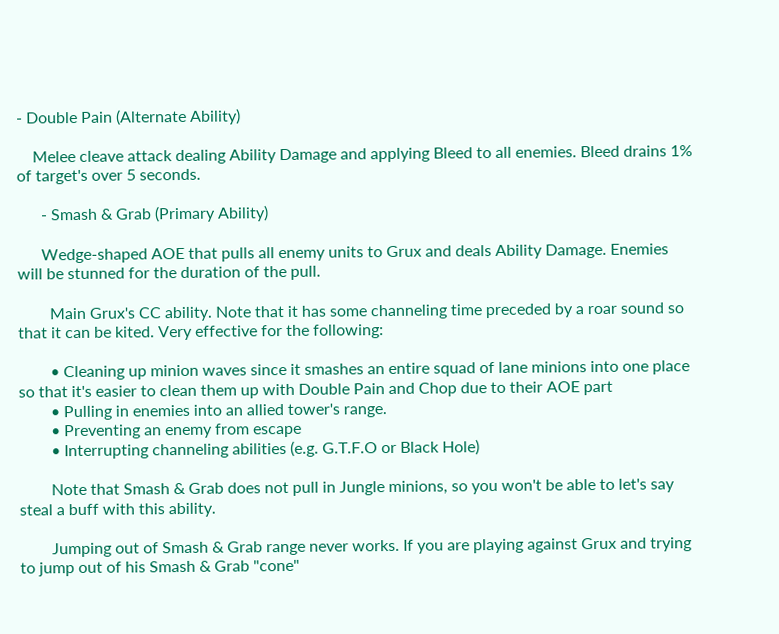- Double Pain (Alternate Ability)

    Melee cleave attack dealing Ability Damage and applying Bleed to all enemies. Bleed drains 1% of target's over 5 seconds.

      - Smash & Grab (Primary Ability)

      Wedge-shaped AOE that pulls all enemy units to Grux and deals Ability Damage. Enemies will be stunned for the duration of the pull.

        Main Grux's CC ability. Note that it has some channeling time preceded by a roar sound so that it can be kited. Very effective for the following:

        • Cleaning up minion waves since it smashes an entire squad of lane minions into one place so that it's easier to clean them up with Double Pain and Chop due to their AOE part
        • Pulling in enemies into an allied tower's range.
        • Preventing an enemy from escape
        • Interrupting channeling abilities (e.g. G.T.F.O or Black Hole)

        Note that Smash & Grab does not pull in Jungle minions, so you won't be able to let's say steal a buff with this ability.

        Jumping out of Smash & Grab range never works. If you are playing against Grux and trying to jump out of his Smash & Grab "cone"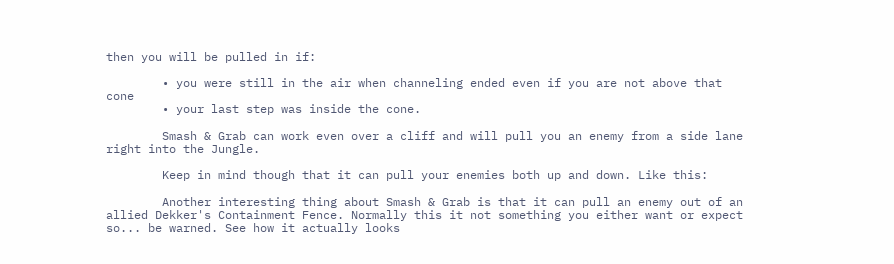then you will be pulled in if:

        • you were still in the air when channeling ended even if you are not above that cone
        • your last step was inside the cone.

        Smash & Grab can work even over a cliff and will pull you an enemy from a side lane right into the Jungle.

        Keep in mind though that it can pull your enemies both up and down. Like this:

        Another interesting thing about Smash & Grab is that it can pull an enemy out of an allied Dekker's Containment Fence. Normally this it not something you either want or expect so... be warned. See how it actually looks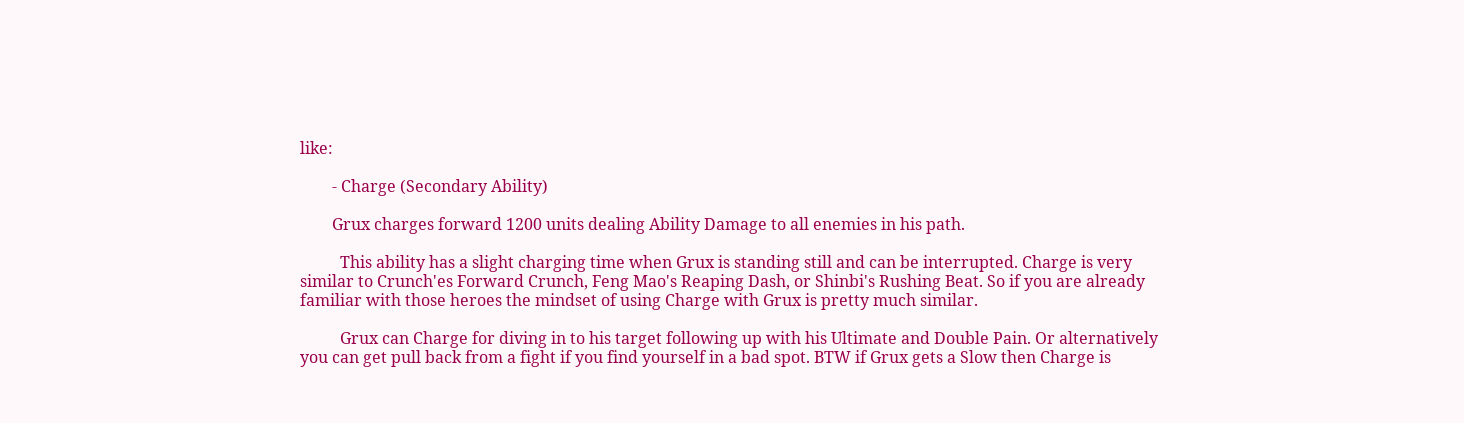like:

        - Charge (Secondary Ability)

        Grux charges forward 1200 units dealing Ability Damage to all enemies in his path.

          This ability has a slight charging time when Grux is standing still and can be interrupted. Charge is very similar to Crunch'es Forward Crunch, Feng Mao's Reaping Dash, or Shinbi's Rushing Beat. So if you are already familiar with those heroes the mindset of using Charge with Grux is pretty much similar.

          Grux can Charge for diving in to his target following up with his Ultimate and Double Pain. Or alternatively you can get pull back from a fight if you find yourself in a bad spot. BTW if Grux gets a Slow then Charge is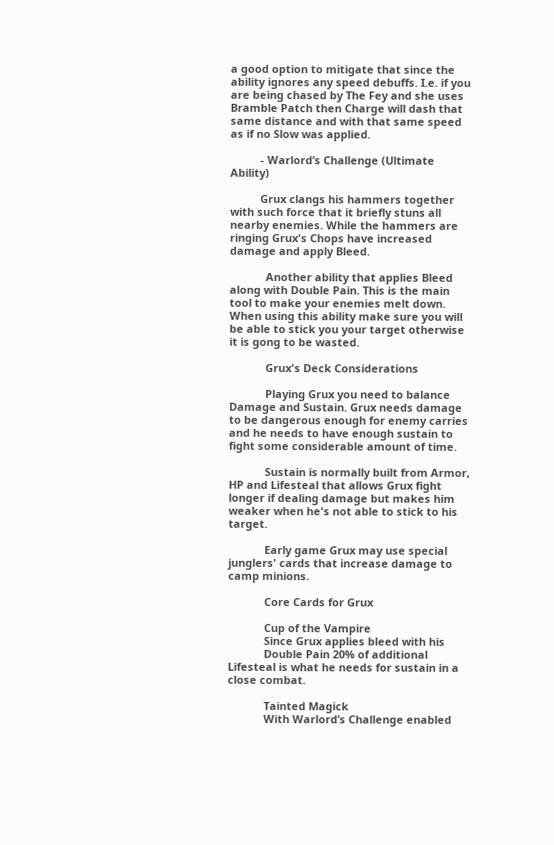a good option to mitigate that since the ability ignores any speed debuffs. I.e. if you are being chased by The Fey and she uses Bramble Patch then Charge will dash that same distance and with that same speed as if no Slow was applied.

          - Warlord’s Challenge (Ultimate Ability)

          Grux clangs his hammers together with such force that it briefly stuns all nearby enemies. While the hammers are ringing Grux's Chops have increased damage and apply Bleed.

            Another ability that applies Bleed along with Double Pain. This is the main tool to make your enemies melt down. When using this ability make sure you will be able to stick you your target otherwise it is gong to be wasted.

            Grux's Deck Considerations

            Playing Grux you need to balance Damage and Sustain. Grux needs damage to be dangerous enough for enemy carries and he needs to have enough sustain to fight some considerable amount of time.

            Sustain is normally built from Armor, HP and Lifesteal that allows Grux fight longer if dealing damage but makes him weaker when he's not able to stick to his target.

            Early game Grux may use special junglers' cards that increase damage to camp minions.

            Core Cards for Grux

            Cup of the Vampire
            Since Grux applies bleed with his
            Double Pain 20% of additional Lifesteal is what he needs for sustain in a close combat.

            Tainted Magick
            With Warlord’s Challenge enabled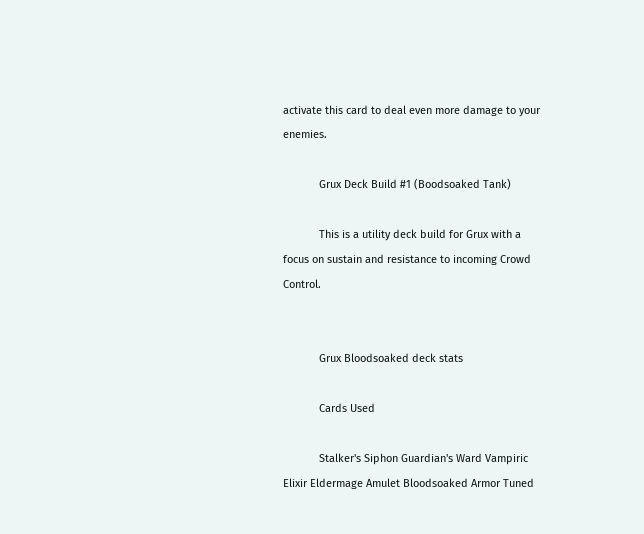activate this card to deal even more damage to your enemies.

            Grux Deck Build #1 (Boodsoaked Tank)

            This is a utility deck build for Grux with a focus on sustain and resistance to incoming Crowd Control.


            Grux Bloodsoaked deck stats

            Cards Used

            Stalker's Siphon Guardian's Ward Vampiric Elixir Eldermage Amulet Bloodsoaked Armor Tuned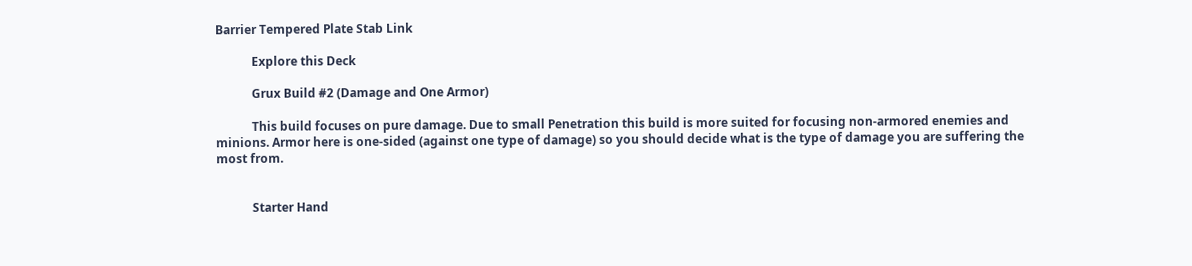Barrier Tempered Plate Stab Link

            Explore this Deck

            Grux Build #2 (Damage and One Armor)

            This build focuses on pure damage. Due to small Penetration this build is more suited for focusing non-armored enemies and minions. Armor here is one-sided (against one type of damage) so you should decide what is the type of damage you are suffering the most from.


            Starter Hand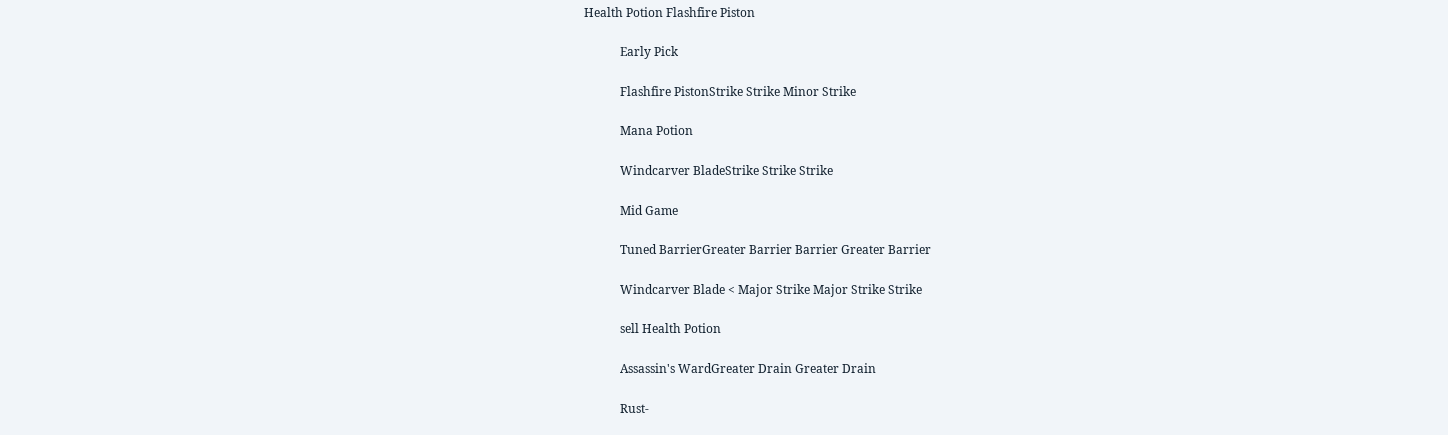Health Potion Flashfire Piston

            Early Pick

            Flashfire PistonStrike Strike Minor Strike

            Mana Potion

            Windcarver BladeStrike Strike Strike

            Mid Game

            Tuned BarrierGreater Barrier Barrier Greater Barrier

            Windcarver Blade < Major Strike Major Strike Strike

            sell Health Potion

            Assassin's WardGreater Drain Greater Drain

            Rust-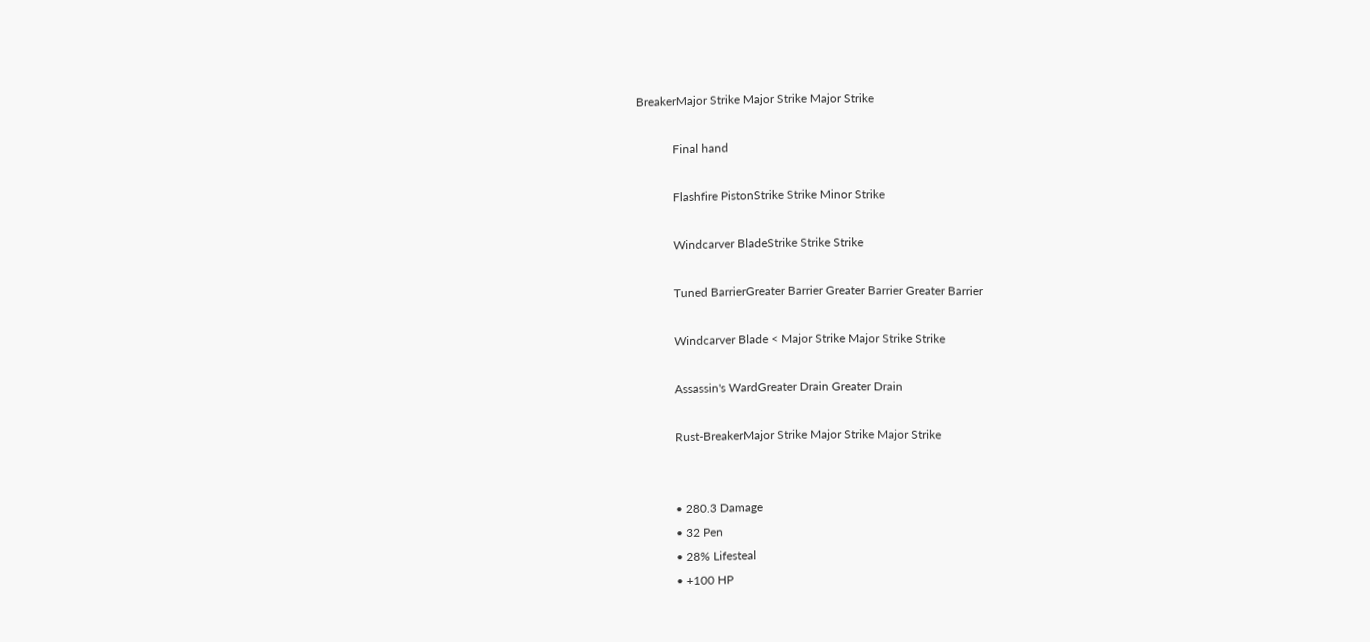BreakerMajor Strike Major Strike Major Strike

            Final hand

            Flashfire PistonStrike Strike Minor Strike

            Windcarver BladeStrike Strike Strike

            Tuned BarrierGreater Barrier Greater Barrier Greater Barrier

            Windcarver Blade < Major Strike Major Strike Strike

            Assassin's WardGreater Drain Greater Drain

            Rust-BreakerMajor Strike Major Strike Major Strike


            • 280.3 Damage
            • 32 Pen
            • 28% Lifesteal
            • +100 HP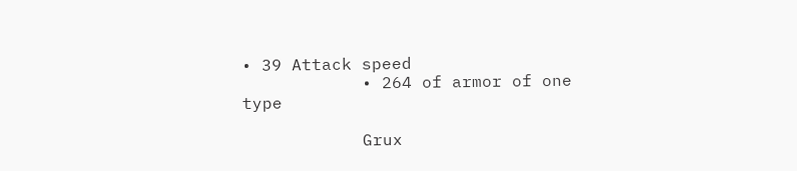• 39 Attack speed
            • 264 of armor of one type

            Grux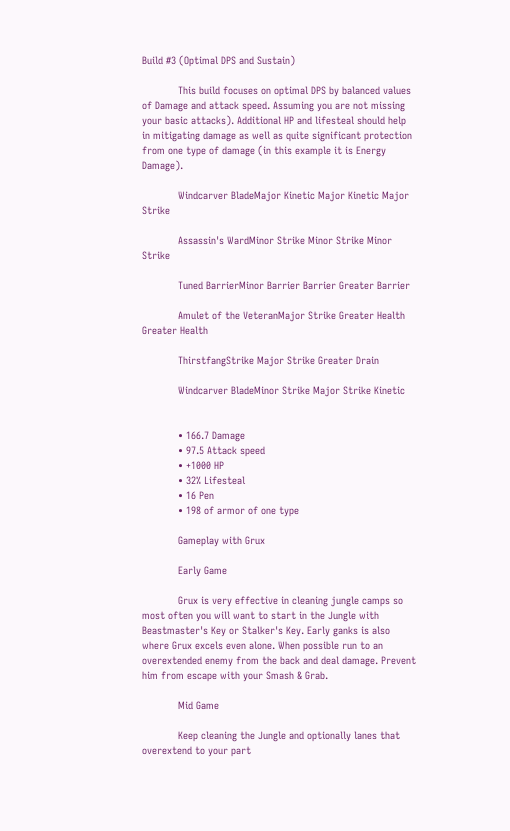Build #3 (Optimal DPS and Sustain)

            This build focuses on optimal DPS by balanced values of Damage and attack speed. Assuming you are not missing your basic attacks). Additional HP and lifesteal should help in mitigating damage as well as quite significant protection from one type of damage (in this example it is Energy Damage).

            Windcarver BladeMajor Kinetic Major Kinetic Major Strike

            Assassin's WardMinor Strike Minor Strike Minor Strike

            Tuned BarrierMinor Barrier Barrier Greater Barrier

            Amulet of the VeteranMajor Strike Greater Health Greater Health

            ThirstfangStrike Major Strike Greater Drain

            Windcarver BladeMinor Strike Major Strike Kinetic


            • 166.7 Damage
            • 97.5 Attack speed
            • +1000 HP
            • 32% Lifesteal
            • 16 Pen
            • 198 of armor of one type

            Gameplay with Grux

            Early Game

            Grux is very effective in cleaning jungle camps so most often you will want to start in the Jungle with Beastmaster's Key or Stalker's Key. Early ganks is also where Grux excels even alone. When possible run to an overextended enemy from the back and deal damage. Prevent him from escape with your Smash & Grab.

            Mid Game

            Keep cleaning the Jungle and optionally lanes that overextend to your part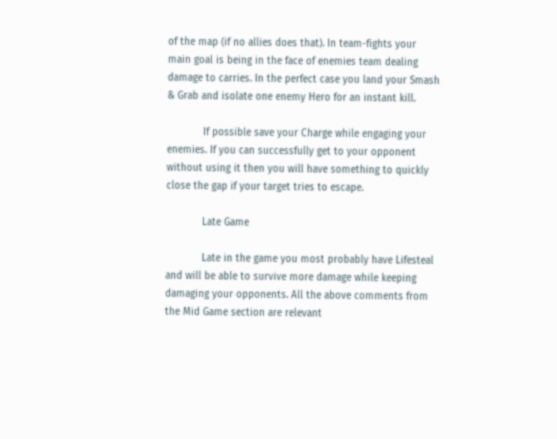of the map (if no allies does that). In team-fights your main goal is being in the face of enemies team dealing damage to carries. In the perfect case you land your Smash & Grab and isolate one enemy Hero for an instant kill.

            If possible save your Charge while engaging your enemies. If you can successfully get to your opponent without using it then you will have something to quickly close the gap if your target tries to escape.

            Late Game

            Late in the game you most probably have Lifesteal and will be able to survive more damage while keeping damaging your opponents. All the above comments from the Mid Game section are relevant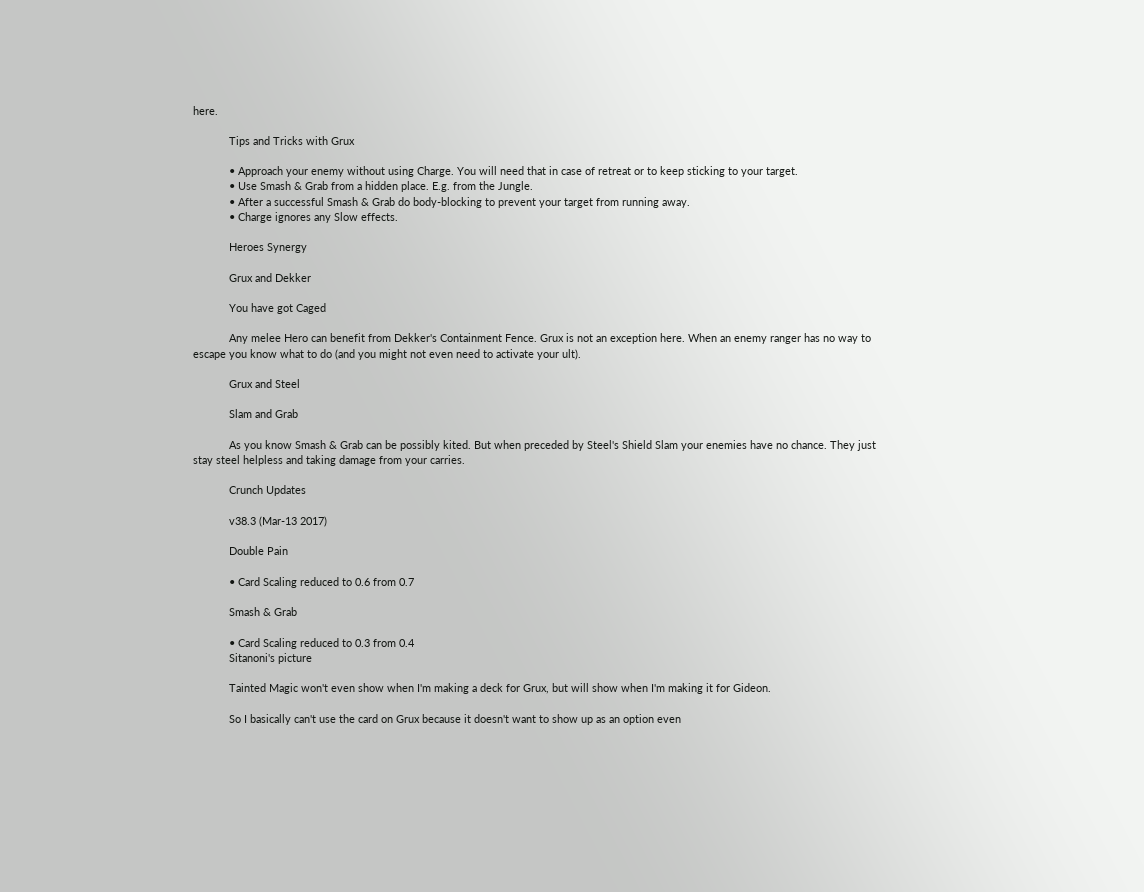here.

            Tips and Tricks with Grux

            • Approach your enemy without using Charge. You will need that in case of retreat or to keep sticking to your target.
            • Use Smash & Grab from a hidden place. E.g. from the Jungle.
            • After a successful Smash & Grab do body-blocking to prevent your target from running away.
            • Charge ignores any Slow effects.

            Heroes Synergy

            Grux and Dekker

            You have got Caged

            Any melee Hero can benefit from Dekker's Containment Fence. Grux is not an exception here. When an enemy ranger has no way to escape you know what to do (and you might not even need to activate your ult).

            Grux and Steel

            Slam and Grab

            As you know Smash & Grab can be possibly kited. But when preceded by Steel's Shield Slam your enemies have no chance. They just stay steel helpless and taking damage from your carries.

            Crunch Updates

            v38.3 (Mar-13 2017)

            Double Pain

            • Card Scaling reduced to 0.6 from 0.7

            Smash & Grab

            • Card Scaling reduced to 0.3 from 0.4
            Sitanoni's picture

            Tainted Magic won't even show when I'm making a deck for Grux, but will show when I'm making it for Gideon.

            So I basically can't use the card on Grux because it doesn't want to show up as an option even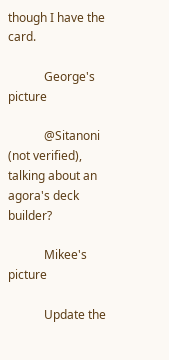though I have the card.

            George's picture

            @Sitanoni (not verified), talking about an agora's deck builder?

            Mikee's picture

            Update the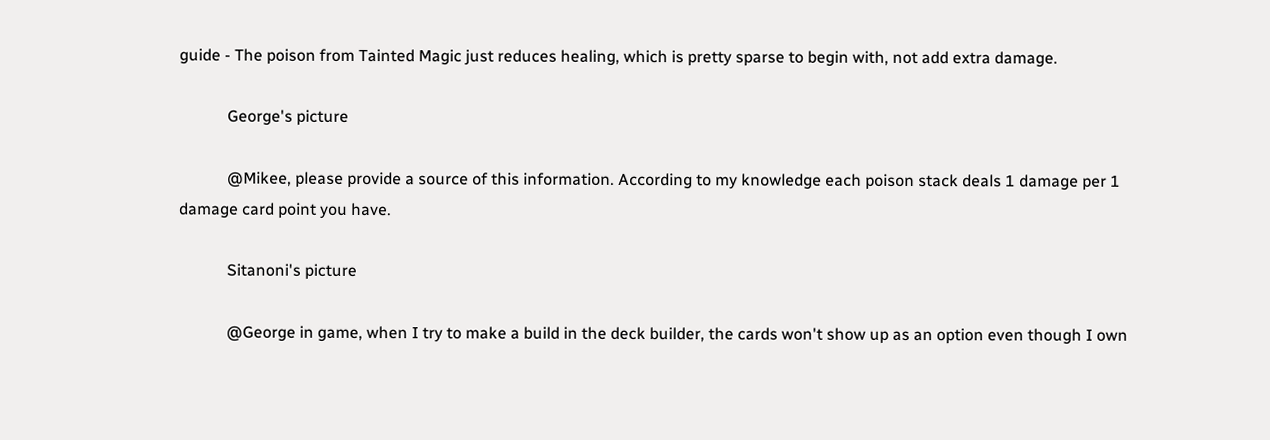guide - The poison from Tainted Magic just reduces healing, which is pretty sparse to begin with, not add extra damage.

            George's picture

            @Mikee, please provide a source of this information. According to my knowledge each poison stack deals 1 damage per 1 damage card point you have.

            Sitanoni's picture

            @George in game, when I try to make a build in the deck builder, the cards won't show up as an option even though I own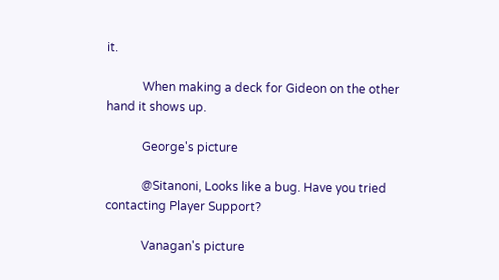it.

            When making a deck for Gideon on the other hand it shows up.

            George's picture

            @Sitanoni, Looks like a bug. Have you tried contacting Player Support?

            Vanagan's picture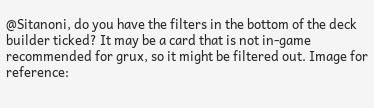@Sitanoni, do you have the filters in the bottom of the deck builder ticked? It may be a card that is not in-game recommended for grux, so it might be filtered out. Image for reference: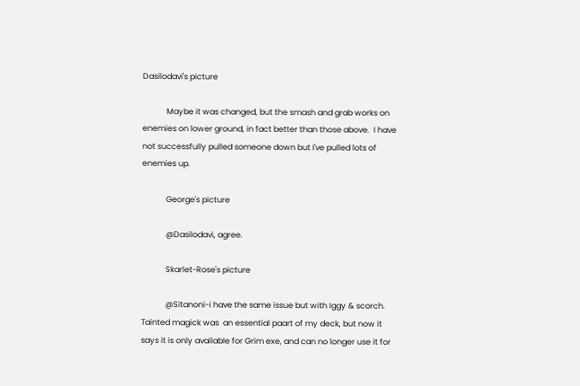Dasilodavi's picture

            Maybe it was changed, but the smash and grab works on enemies on lower ground, in fact better than those above.  I have not successfully pulled someone down but I've pulled lots of enemies up.

            George's picture

            @Dasilodavi, agree.

            Skarlet-Rose's picture

            @Sitanoni-i have the same issue but with Iggy & scorch. Tainted magick was  an essential paart of my deck, but now it says it is only available for Grim exe, and can no longer use it for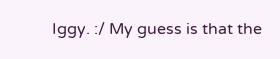Iggy. :/ My guess is that the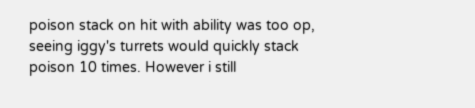poison stack on hit with ability was too op, seeing iggy's turrets would quickly stack poison 10 times. However i still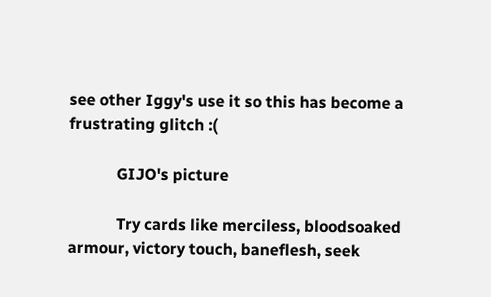see other Iggy's use it so this has become a frustrating glitch :(

            GIJO's picture

            Try cards like merciless, bloodsoaked armour, victory touch, baneflesh, seek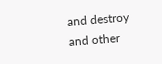and destroy and other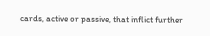cards, active or passive, that inflict further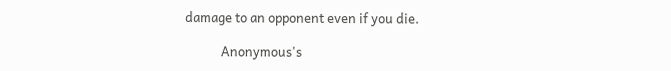damage to an opponent even if you die.

            Anonymous's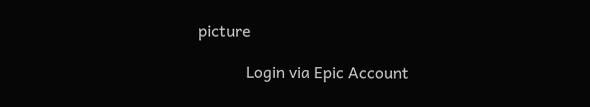picture

            Login via Epic Account